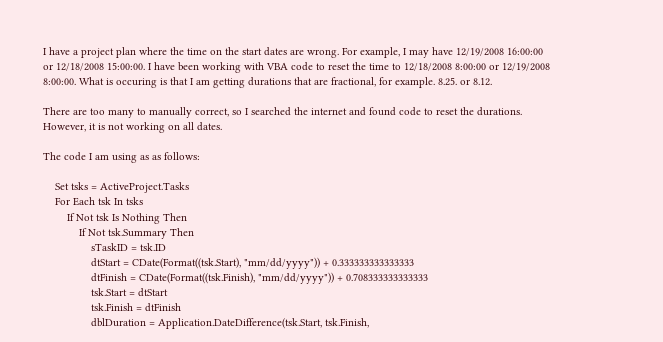I have a project plan where the time on the start dates are wrong. For example, I may have 12/19/2008 16:00:00 or 12/18/2008 15:00:00. I have been working with VBA code to reset the time to 12/18/2008 8:00:00 or 12/19/2008 8:00:00. What is occuring is that I am getting durations that are fractional, for example. 8.25. or 8.12.

There are too many to manually correct, so I searched the internet and found code to reset the durations. However, it is not working on all dates.

The code I am using as as follows:

    Set tsks = ActiveProject.Tasks
    For Each tsk In tsks
        If Not tsk Is Nothing Then
            If Not tsk.Summary Then
                sTaskID = tsk.ID
                dtStart = CDate(Format((tsk.Start), "mm/dd/yyyy")) + 0.333333333333333
                dtFinish = CDate(Format((tsk.Finish), "mm/dd/yyyy")) + 0.708333333333333
                tsk.Start = dtStart
                tsk.Finish = dtFinish
                dblDuration = Application.DateDifference(tsk.Start, tsk.Finish,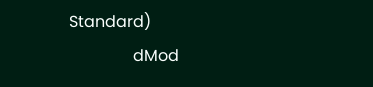Standard)
                dMod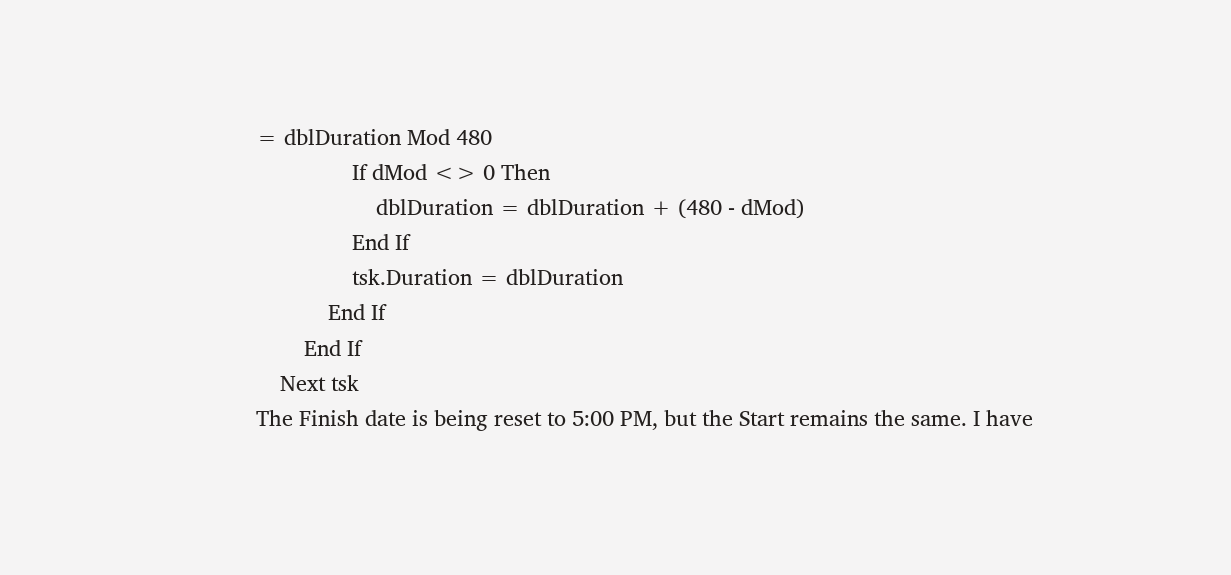= dblDuration Mod 480
                If dMod <> 0 Then
                    dblDuration = dblDuration + (480 - dMod)
                End If
                tsk.Duration = dblDuration
            End If
        End If
    Next tsk
The Finish date is being reset to 5:00 PM, but the Start remains the same. I have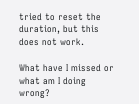tried to reset the duration, but this does not work.

What have I missed or what am I doing wrong?